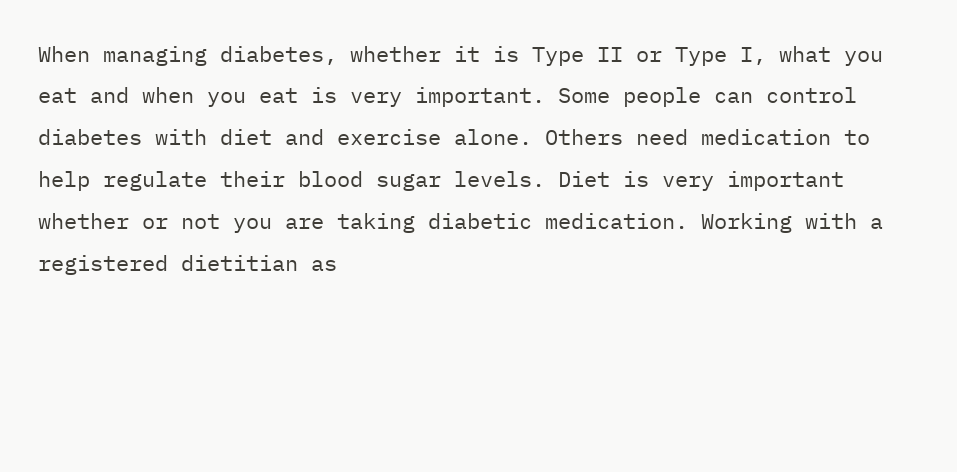When managing diabetes, whether it is Type II or Type I, what you eat and when you eat is very important. Some people can control diabetes with diet and exercise alone. Others need medication to help regulate their blood sugar levels. Diet is very important whether or not you are taking diabetic medication. Working with a registered dietitian as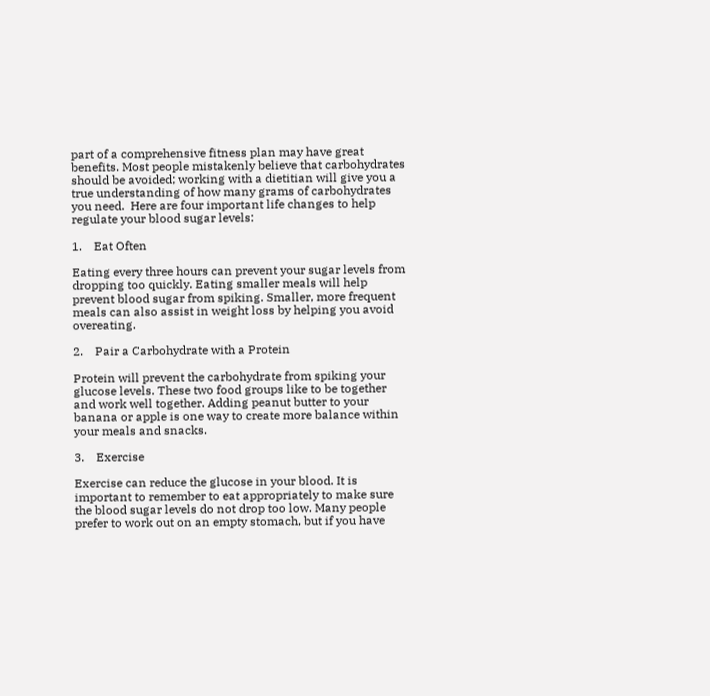part of a comprehensive fitness plan may have great benefits. Most people mistakenly believe that carbohydrates should be avoided; working with a dietitian will give you a true understanding of how many grams of carbohydrates you need.  Here are four important life changes to help regulate your blood sugar levels:

1.    Eat Often

Eating every three hours can prevent your sugar levels from dropping too quickly. Eating smaller meals will help prevent blood sugar from spiking. Smaller, more frequent meals can also assist in weight loss by helping you avoid overeating.

2.    Pair a Carbohydrate with a Protein

Protein will prevent the carbohydrate from spiking your glucose levels. These two food groups like to be together and work well together. Adding peanut butter to your banana or apple is one way to create more balance within your meals and snacks.

3.    Exercise

Exercise can reduce the glucose in your blood. It is important to remember to eat appropriately to make sure the blood sugar levels do not drop too low. Many people prefer to work out on an empty stomach, but if you have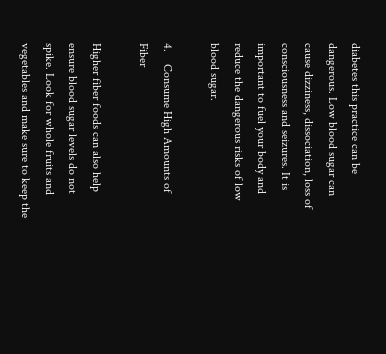diabetes this practice can be dangerous. Low blood sugar can cause dizziness, dissociation, loss of consciousness and seizures. It is important to fuel your body and reduce the dangerous risks of low blood sugar.

4.    Consume High Amounts of Fiber

Higher fiber foods can also help ensure blood sugar levels do not spike. Look for whole fruits and vegetables and make sure to keep the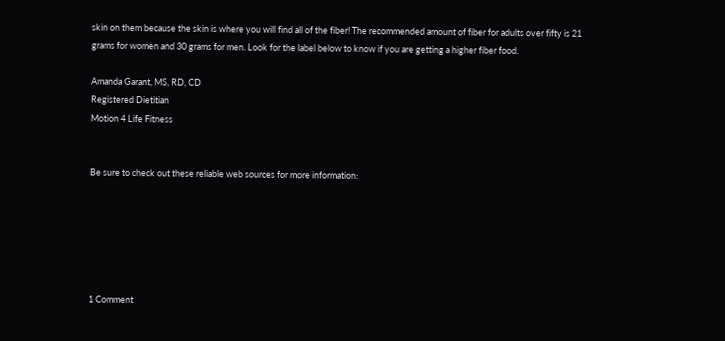skin on them because the skin is where you will find all of the fiber! The recommended amount of fiber for adults over fifty is 21 grams for women and 30 grams for men. Look for the label below to know if you are getting a higher fiber food.

Amanda Garant, MS, RD, CD
Registered Dietitian
Motion 4 Life Fitness


Be sure to check out these reliable web sources for more information:






1 Comment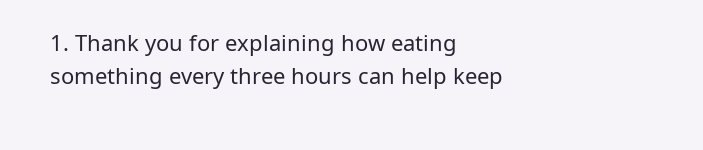1. Thank you for explaining how eating something every three hours can help keep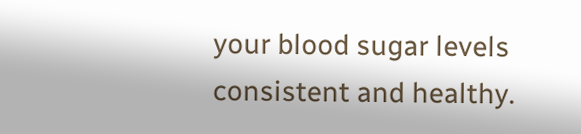your blood sugar levels consistent and healthy.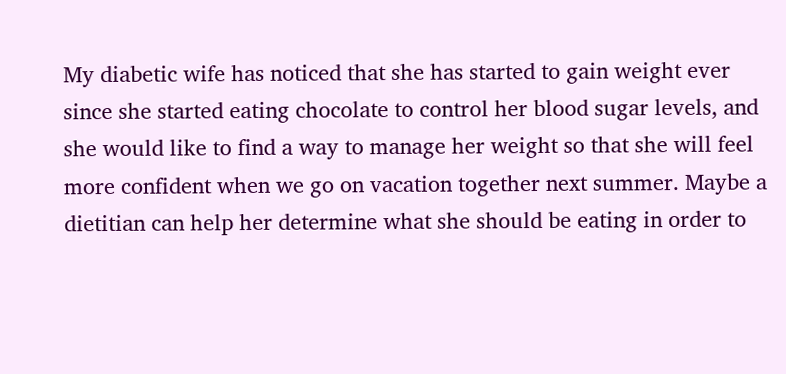My diabetic wife has noticed that she has started to gain weight ever since she started eating chocolate to control her blood sugar levels, and she would like to find a way to manage her weight so that she will feel more confident when we go on vacation together next summer. Maybe a dietitian can help her determine what she should be eating in order to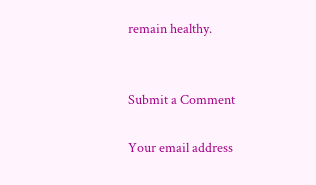remain healthy.


Submit a Comment

Your email address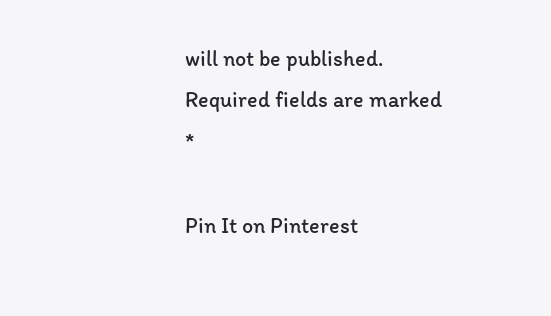will not be published. Required fields are marked *

Pin It on Pinterest